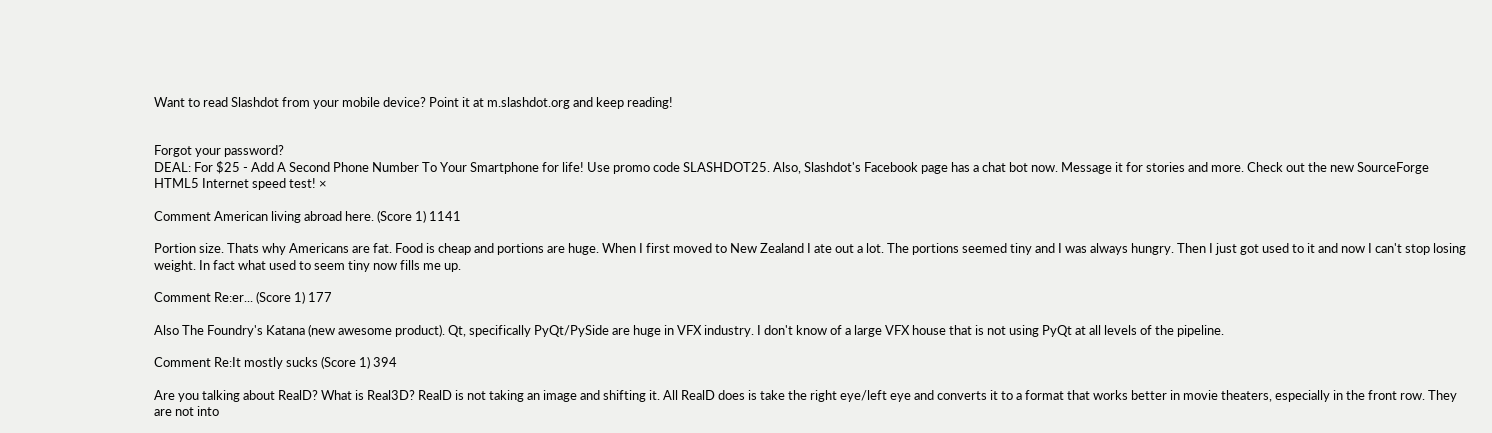Want to read Slashdot from your mobile device? Point it at m.slashdot.org and keep reading!


Forgot your password?
DEAL: For $25 - Add A Second Phone Number To Your Smartphone for life! Use promo code SLASHDOT25. Also, Slashdot's Facebook page has a chat bot now. Message it for stories and more. Check out the new SourceForge HTML5 Internet speed test! ×

Comment American living abroad here. (Score 1) 1141

Portion size. Thats why Americans are fat. Food is cheap and portions are huge. When I first moved to New Zealand I ate out a lot. The portions seemed tiny and I was always hungry. Then I just got used to it and now I can't stop losing weight. In fact what used to seem tiny now fills me up.

Comment Re:er... (Score 1) 177

Also The Foundry's Katana (new awesome product). Qt, specifically PyQt/PySide are huge in VFX industry. I don't know of a large VFX house that is not using PyQt at all levels of the pipeline.

Comment Re:It mostly sucks (Score 1) 394

Are you talking about RealD? What is Real3D? RealD is not taking an image and shifting it. All RealD does is take the right eye/left eye and converts it to a format that works better in movie theaters, especially in the front row. They are not into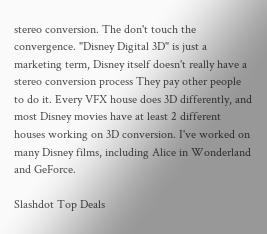stereo conversion. The don't touch the convergence. "Disney Digital 3D" is just a marketing term, Disney itself doesn't really have a stereo conversion process They pay other people to do it. Every VFX house does 3D differently, and most Disney movies have at least 2 different houses working on 3D conversion. I've worked on many Disney films, including Alice in Wonderland and GeForce.

Slashdot Top Deals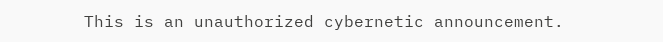This is an unauthorized cybernetic announcement.